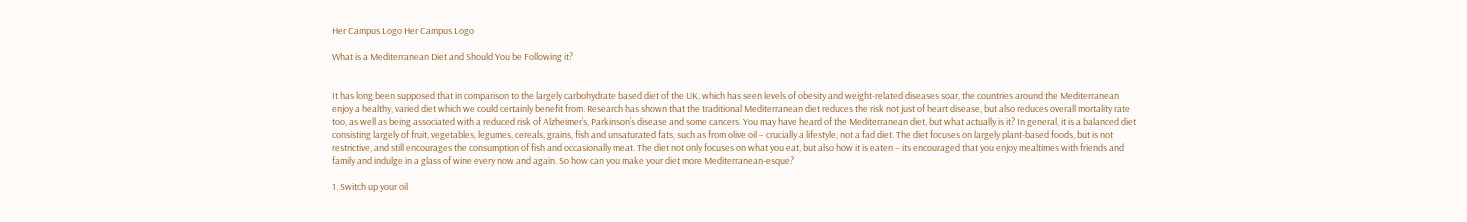Her Campus Logo Her Campus Logo

What is a Mediterranean Diet and Should You be Following it?


It has long been supposed that in comparison to the largely carbohydrate based diet of the UK, which has seen levels of obesity and weight-related diseases soar, the countries around the Mediterranean enjoy a healthy, varied diet which we could certainly benefit from. Research has shown that the traditional Mediterranean diet reduces the risk not just of heart disease, but also reduces overall mortality rate too, as well as being associated with a reduced risk of Alzheimer’s, Parkinson’s disease and some cancers. You may have heard of the Mediterranean diet, but what actually is it? In general, it is a balanced diet consisting largely of fruit, vegetables, legumes, cereals, grains, fish and unsaturated fats, such as from olive oil – crucially a lifestyle, not a fad diet. The diet focuses on largely plant-based foods, but is not restrictive, and still encourages the consumption of fish and occasionally meat. The diet not only focuses on what you eat, but also how it is eaten – its encouraged that you enjoy mealtimes with friends and family and indulge in a glass of wine every now and again. So how can you make your diet more Mediterranean-esque?

1. Switch up your oil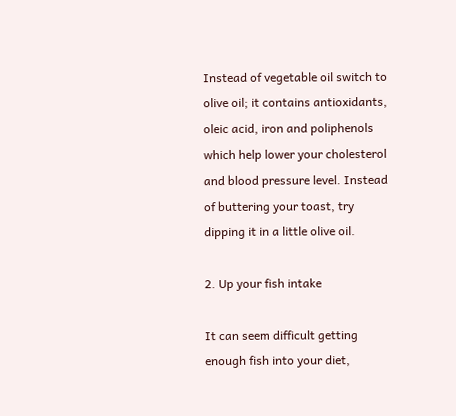Instead of vegetable oil switch to olive oil; it contains antioxidants, oleic acid, iron and poliphenols which help lower your cholesterol and blood pressure level. Instead of buttering your toast, try dipping it in a little olive oil.

2. Up your fish intake

It can seem difficult getting enough fish into your diet,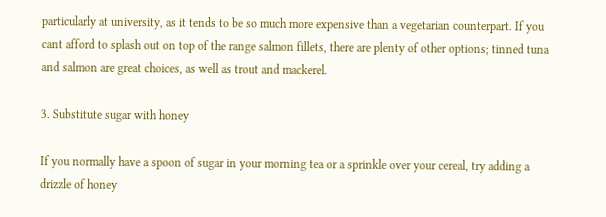particularly at university, as it tends to be so much more expensive than a vegetarian counterpart. If you cant afford to splash out on top of the range salmon fillets, there are plenty of other options; tinned tuna and salmon are great choices, as well as trout and mackerel.

3. Substitute sugar with honey

If you normally have a spoon of sugar in your morning tea or a sprinkle over your cereal, try adding a drizzle of honey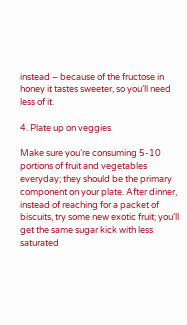instead – because of the fructose in honey it tastes sweeter, so you’ll need less of it.

4. Plate up on veggies

Make sure you’re consuming 5-10 portions of fruit and vegetables everyday; they should be the primary component on your plate. After dinner, instead of reaching for a packet of biscuits, try some new exotic fruit; you’ll get the same sugar kick with less saturated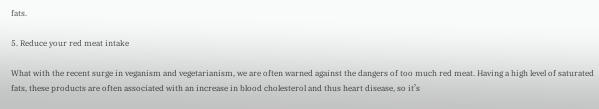fats.

5. Reduce your red meat intake

What with the recent surge in veganism and vegetarianism, we are often warned against the dangers of too much red meat. Having a high level of saturated fats, these products are often associated with an increase in blood cholesterol and thus heart disease, so it’s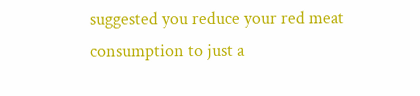suggested you reduce your red meat consumption to just a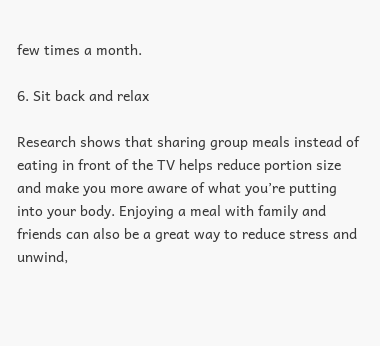few times a month.

6. Sit back and relax

Research shows that sharing group meals instead of eating in front of the TV helps reduce portion size and make you more aware of what you’re putting into your body. Enjoying a meal with family and friends can also be a great way to reduce stress and unwind,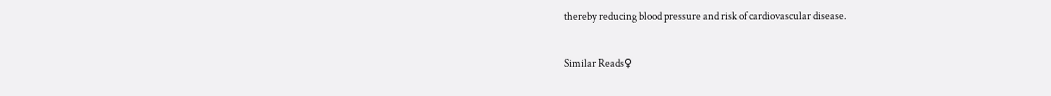thereby reducing blood pressure and risk of cardiovascular disease.

Similar Reads♀